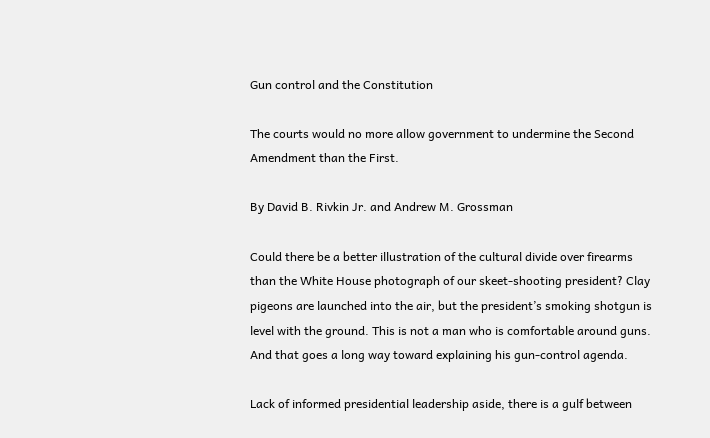Gun control and the Constitution

The courts would no more allow government to undermine the Second Amendment than the First.

By David B. Rivkin Jr. and Andrew M. Grossman

Could there be a better illustration of the cultural divide over firearms than the White House photograph of our skeet-shooting president? Clay pigeons are launched into the air, but the president’s smoking shotgun is level with the ground. This is not a man who is comfortable around guns. And that goes a long way toward explaining his gun-control agenda.

Lack of informed presidential leadership aside, there is a gulf between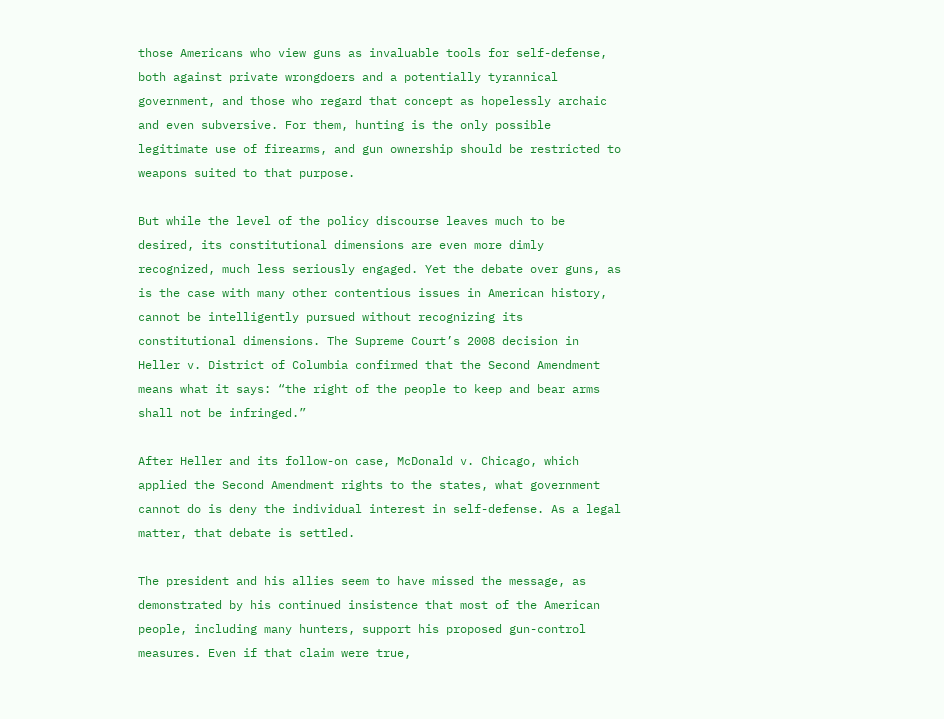those Americans who view guns as invaluable tools for self-defense, both against private wrongdoers and a potentially tyrannical government, and those who regard that concept as hopelessly archaic and even subversive. For them, hunting is the only possible legitimate use of firearms, and gun ownership should be restricted to weapons suited to that purpose.

But while the level of the policy discourse leaves much to be desired, its constitutional dimensions are even more dimly recognized, much less seriously engaged. Yet the debate over guns, as is the case with many other contentious issues in American history, cannot be intelligently pursued without recognizing its constitutional dimensions. The Supreme Court’s 2008 decision in Heller v. District of Columbia confirmed that the Second Amendment means what it says: “the right of the people to keep and bear arms shall not be infringed.”

After Heller and its follow-on case, McDonald v. Chicago, which applied the Second Amendment rights to the states, what government cannot do is deny the individual interest in self-defense. As a legal matter, that debate is settled.

The president and his allies seem to have missed the message, as demonstrated by his continued insistence that most of the American people, including many hunters, support his proposed gun-control measures. Even if that claim were true,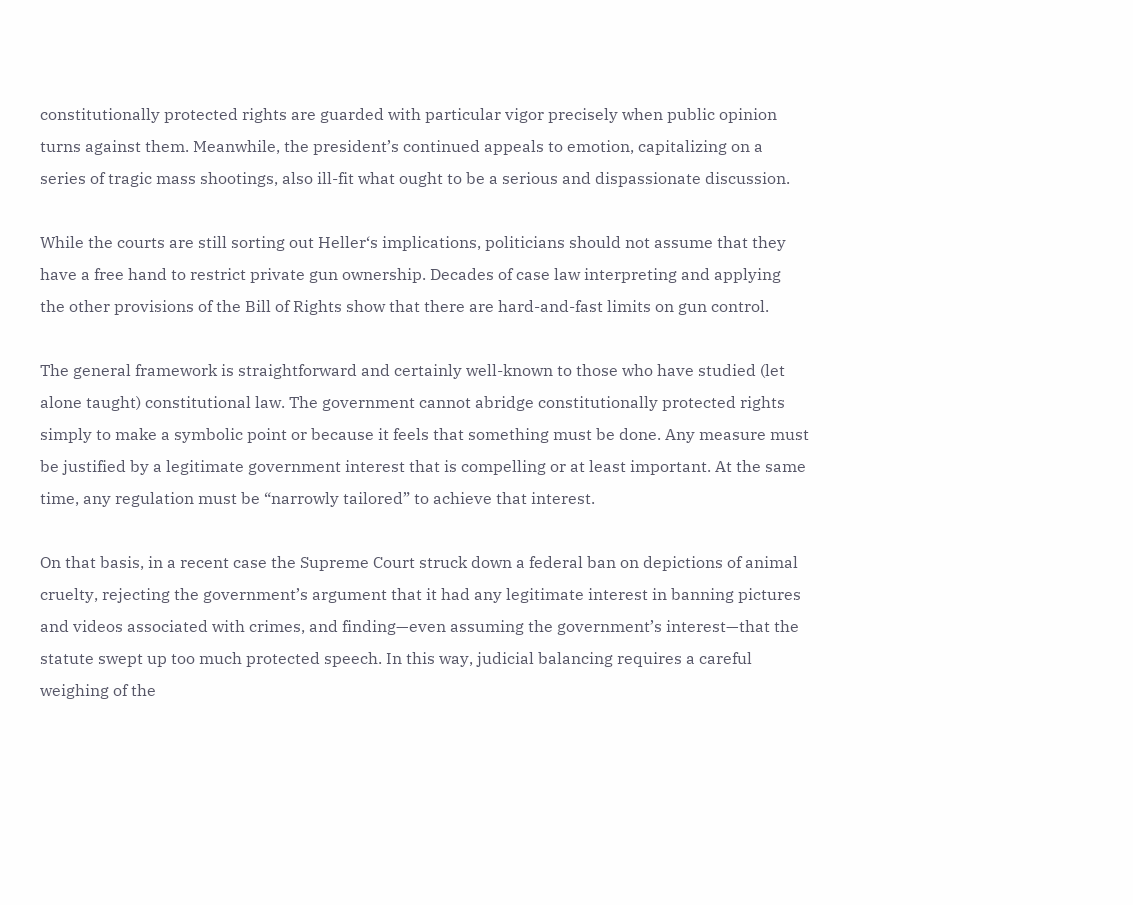constitutionally protected rights are guarded with particular vigor precisely when public opinion turns against them. Meanwhile, the president’s continued appeals to emotion, capitalizing on a series of tragic mass shootings, also ill-fit what ought to be a serious and dispassionate discussion.

While the courts are still sorting out Heller‘s implications, politicians should not assume that they have a free hand to restrict private gun ownership. Decades of case law interpreting and applying the other provisions of the Bill of Rights show that there are hard-and-fast limits on gun control.

The general framework is straightforward and certainly well-known to those who have studied (let alone taught) constitutional law. The government cannot abridge constitutionally protected rights simply to make a symbolic point or because it feels that something must be done. Any measure must be justified by a legitimate government interest that is compelling or at least important. At the same time, any regulation must be “narrowly tailored” to achieve that interest.

On that basis, in a recent case the Supreme Court struck down a federal ban on depictions of animal cruelty, rejecting the government’s argument that it had any legitimate interest in banning pictures and videos associated with crimes, and finding—even assuming the government’s interest—that the statute swept up too much protected speech. In this way, judicial balancing requires a careful weighing of the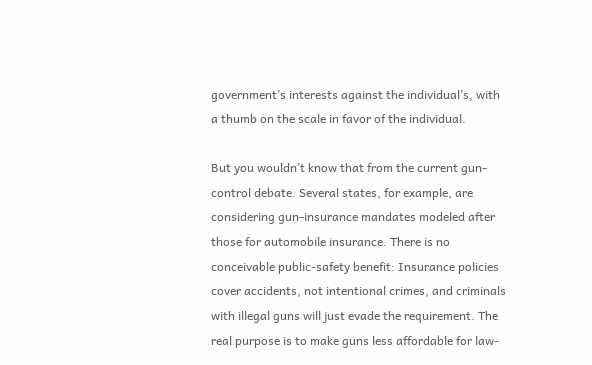government’s interests against the individual’s, with a thumb on the scale in favor of the individual.

But you wouldn’t know that from the current gun-control debate. Several states, for example, are considering gun-insurance mandates modeled after those for automobile insurance. There is no conceivable public-safety benefit: Insurance policies cover accidents, not intentional crimes, and criminals with illegal guns will just evade the requirement. The real purpose is to make guns less affordable for law-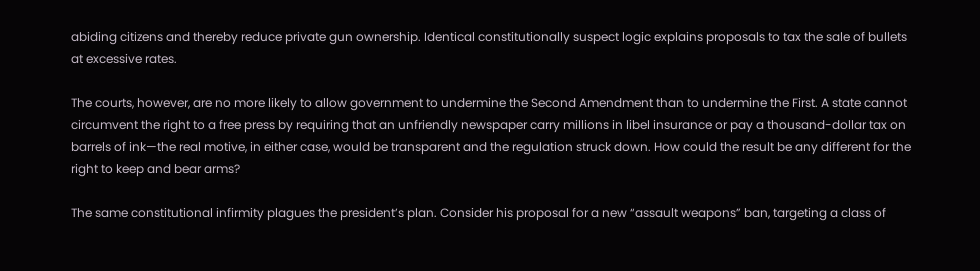abiding citizens and thereby reduce private gun ownership. Identical constitutionally suspect logic explains proposals to tax the sale of bullets at excessive rates.

The courts, however, are no more likely to allow government to undermine the Second Amendment than to undermine the First. A state cannot circumvent the right to a free press by requiring that an unfriendly newspaper carry millions in libel insurance or pay a thousand-dollar tax on barrels of ink—the real motive, in either case, would be transparent and the regulation struck down. How could the result be any different for the right to keep and bear arms?

The same constitutional infirmity plagues the president’s plan. Consider his proposal for a new “assault weapons” ban, targeting a class of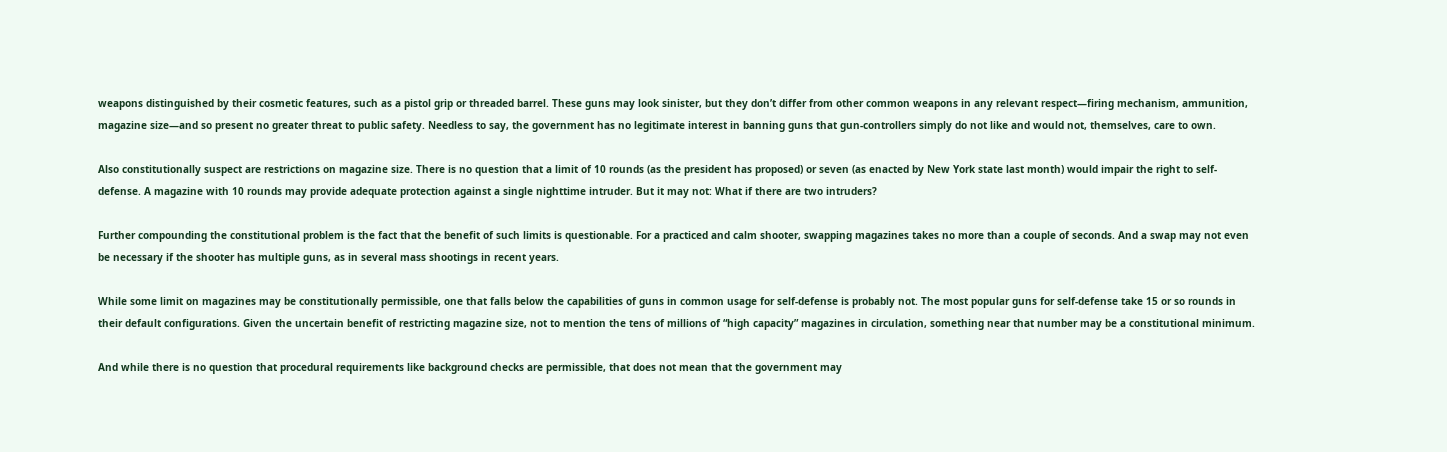weapons distinguished by their cosmetic features, such as a pistol grip or threaded barrel. These guns may look sinister, but they don’t differ from other common weapons in any relevant respect—firing mechanism, ammunition, magazine size—and so present no greater threat to public safety. Needless to say, the government has no legitimate interest in banning guns that gun-controllers simply do not like and would not, themselves, care to own.

Also constitutionally suspect are restrictions on magazine size. There is no question that a limit of 10 rounds (as the president has proposed) or seven (as enacted by New York state last month) would impair the right to self-defense. A magazine with 10 rounds may provide adequate protection against a single nighttime intruder. But it may not: What if there are two intruders?

Further compounding the constitutional problem is the fact that the benefit of such limits is questionable. For a practiced and calm shooter, swapping magazines takes no more than a couple of seconds. And a swap may not even be necessary if the shooter has multiple guns, as in several mass shootings in recent years.

While some limit on magazines may be constitutionally permissible, one that falls below the capabilities of guns in common usage for self-defense is probably not. The most popular guns for self-defense take 15 or so rounds in their default configurations. Given the uncertain benefit of restricting magazine size, not to mention the tens of millions of “high capacity” magazines in circulation, something near that number may be a constitutional minimum.

And while there is no question that procedural requirements like background checks are permissible, that does not mean that the government may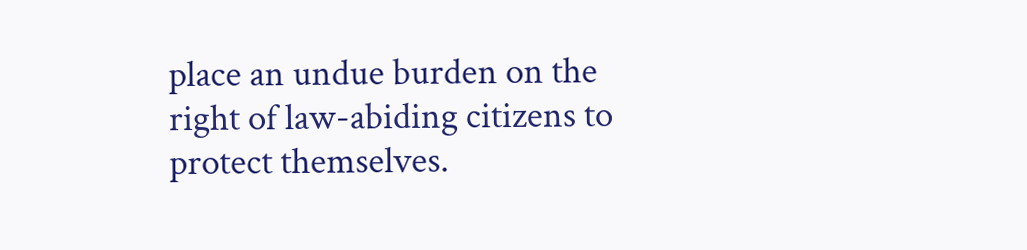place an undue burden on the right of law-abiding citizens to protect themselves.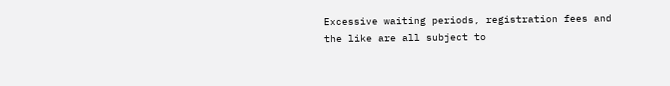Excessive waiting periods, registration fees and the like are all subject to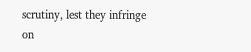scrutiny, lest they infringe on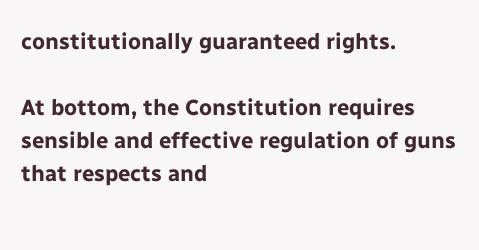constitutionally guaranteed rights.

At bottom, the Constitution requires sensible and effective regulation of guns that respects and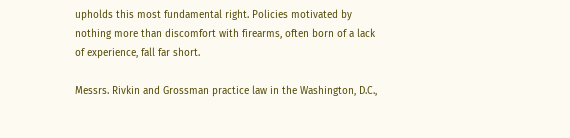upholds this most fundamental right. Policies motivated by nothing more than discomfort with firearms, often born of a lack of experience, fall far short.

Messrs. Rivkin and Grossman practice law in the Washington, D.C.,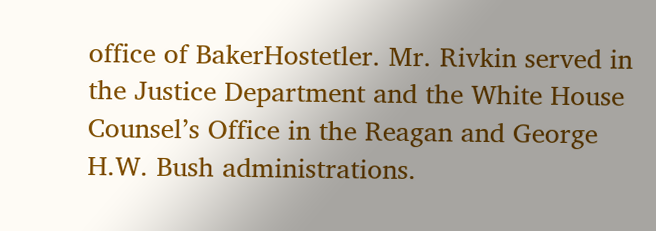office of BakerHostetler. Mr. Rivkin served in the Justice Department and the White House Counsel’s Office in the Reagan and George H.W. Bush administrations.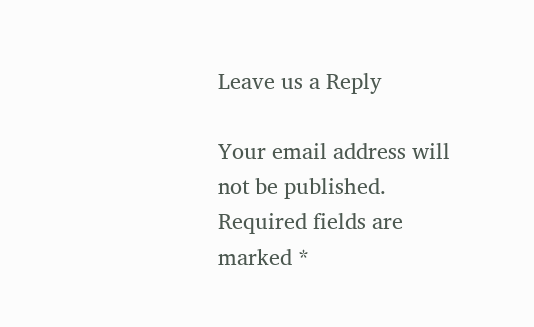Leave us a Reply

Your email address will not be published. Required fields are marked *